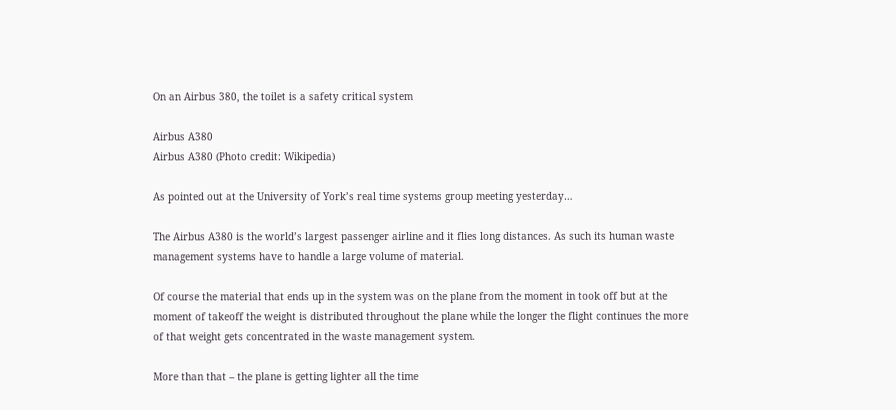On an Airbus 380, the toilet is a safety critical system

Airbus A380
Airbus A380 (Photo credit: Wikipedia)

As pointed out at the University of York’s real time systems group meeting yesterday…

The Airbus A380 is the world’s largest passenger airline and it flies long distances. As such its human waste management systems have to handle a large volume of material.

Of course the material that ends up in the system was on the plane from the moment in took off but at the moment of takeoff the weight is distributed throughout the plane while the longer the flight continues the more of that weight gets concentrated in the waste management system.

More than that – the plane is getting lighter all the time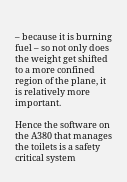– because it is burning fuel – so not only does the weight get shifted to a more confined region of the plane, it is relatively more important.

Hence the software on the A380 that manages the toilets is a safety critical system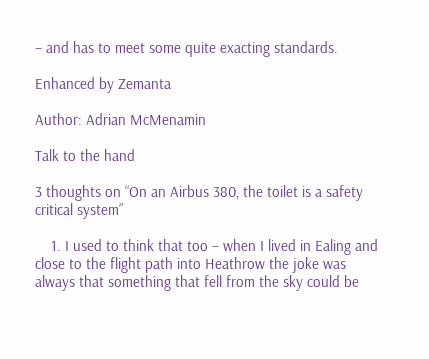– and has to meet some quite exacting standards.

Enhanced by Zemanta

Author: Adrian McMenamin

Talk to the hand

3 thoughts on “On an Airbus 380, the toilet is a safety critical system”

    1. I used to think that too – when I lived in Ealing and close to the flight path into Heathrow the joke was always that something that fell from the sky could be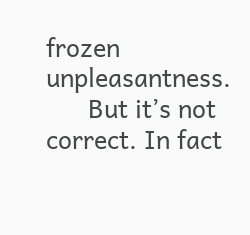frozen unpleasantness.
      But it’s not correct. In fact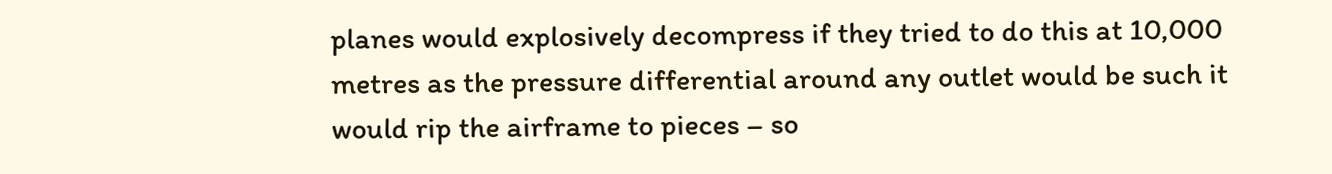planes would explosively decompress if they tried to do this at 10,000 metres as the pressure differential around any outlet would be such it would rip the airframe to pieces – so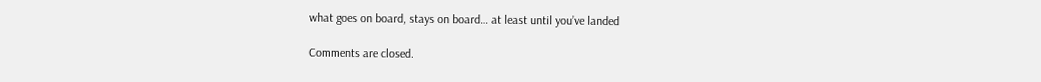what goes on board, stays on board… at least until you’ve landed

Comments are closed.